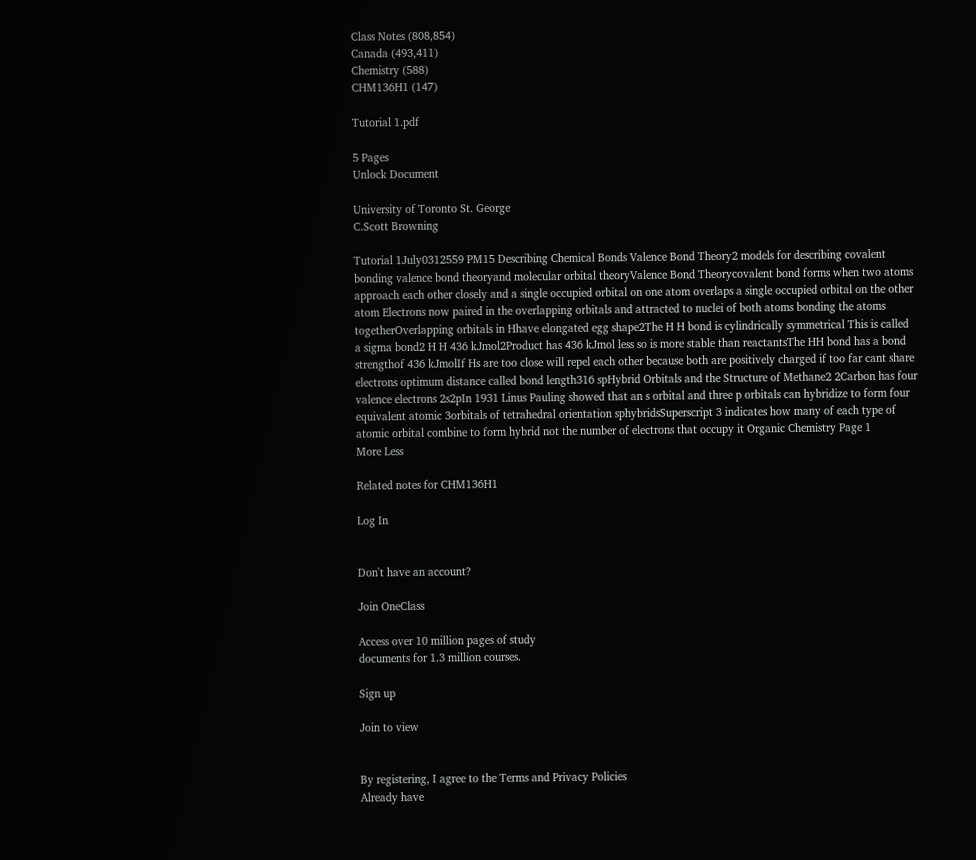Class Notes (808,854)
Canada (493,411)
Chemistry (588)
CHM136H1 (147)

Tutorial 1.pdf

5 Pages
Unlock Document

University of Toronto St. George
C.Scott Browning

Tutorial 1July0312559 PM15 Describing Chemical Bonds Valence Bond Theory2 models for describing covalent bonding valence bond theoryand molecular orbital theoryValence Bond Theorycovalent bond forms when two atoms approach each other closely and a single occupied orbital on one atom overlaps a single occupied orbital on the other atom Electrons now paired in the overlapping orbitals and attracted to nuclei of both atoms bonding the atoms togetherOverlapping orbitals in Hhave elongated egg shape2The H H bond is cylindrically symmetrical This is called a sigma bond2 H H 436 kJmol2Product has 436 kJmol less so is more stable than reactantsThe HH bond has a bond strengthof 436 kJmolIf Hs are too close will repel each other because both are positively charged if too far cant share electrons optimum distance called bond length316 spHybrid Orbitals and the Structure of Methane2 2Carbon has four valence electrons 2s2pIn 1931 Linus Pauling showed that an s orbital and three p orbitals can hybridize to form four equivalent atomic 3orbitals of tetrahedral orientation sphybridsSuperscript 3 indicates how many of each type of atomic orbital combine to form hybrid not the number of electrons that occupy it Organic Chemistry Page 1
More Less

Related notes for CHM136H1

Log In


Don't have an account?

Join OneClass

Access over 10 million pages of study
documents for 1.3 million courses.

Sign up

Join to view


By registering, I agree to the Terms and Privacy Policies
Already have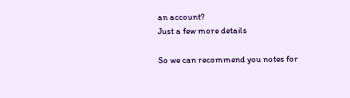an account?
Just a few more details

So we can recommend you notes for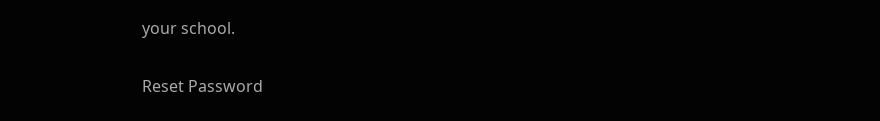your school.

Reset Password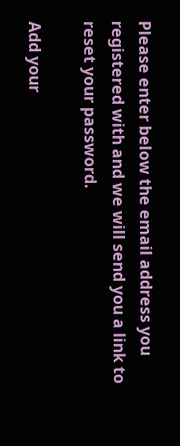Please enter below the email address you registered with and we will send you a link to reset your password.

Add your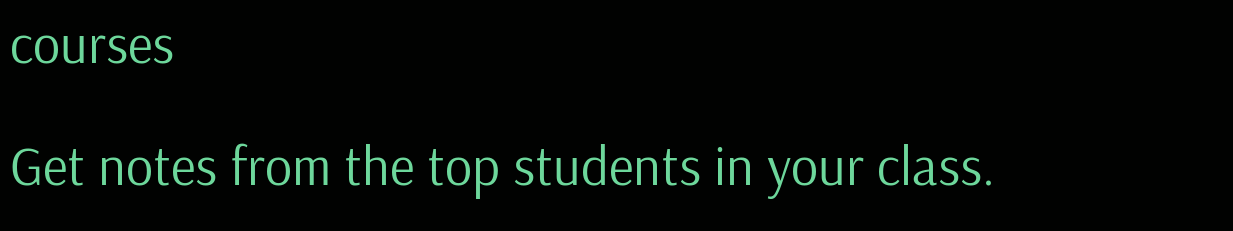courses

Get notes from the top students in your class.